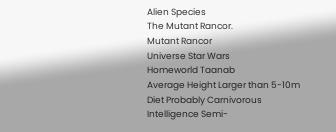Alien Species
The Mutant Rancor.
Mutant Rancor
Universe Star Wars
Homeworld Taanab
Average Height Larger than 5-10m
Diet Probably Carnivorous
Intelligence Semi-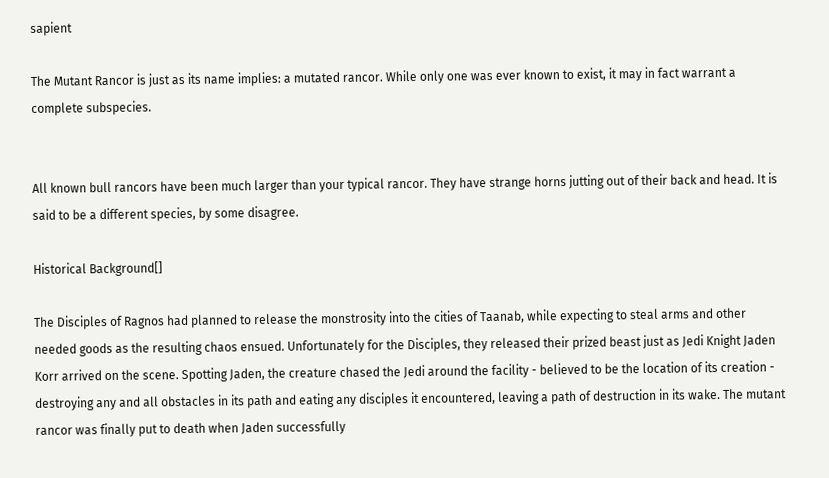sapient

The Mutant Rancor is just as its name implies: a mutated rancor. While only one was ever known to exist, it may in fact warrant a complete subspecies.


All known bull rancors have been much larger than your typical rancor. They have strange horns jutting out of their back and head. It is said to be a different species, by some disagree.

Historical Background[]

The Disciples of Ragnos had planned to release the monstrosity into the cities of Taanab, while expecting to steal arms and other needed goods as the resulting chaos ensued. Unfortunately for the Disciples, they released their prized beast just as Jedi Knight Jaden Korr arrived on the scene. Spotting Jaden, the creature chased the Jedi around the facility - believed to be the location of its creation - destroying any and all obstacles in its path and eating any disciples it encountered, leaving a path of destruction in its wake. The mutant rancor was finally put to death when Jaden successfully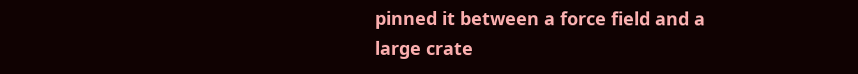pinned it between a force field and a large crate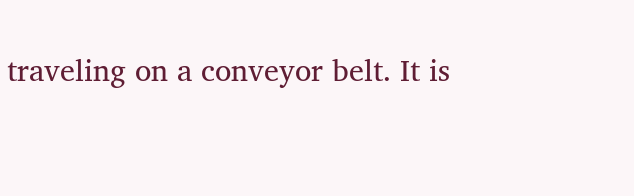traveling on a conveyor belt. It is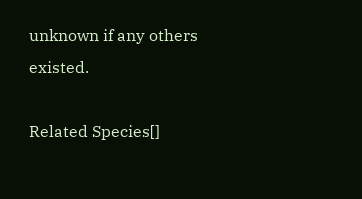unknown if any others existed.

Related Species[]